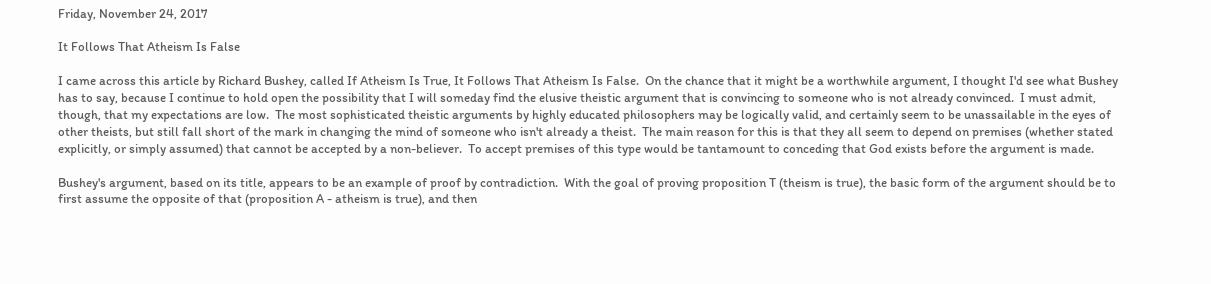Friday, November 24, 2017

It Follows That Atheism Is False

I came across this article by Richard Bushey, called If Atheism Is True, It Follows That Atheism Is False.  On the chance that it might be a worthwhile argument, I thought I'd see what Bushey has to say, because I continue to hold open the possibility that I will someday find the elusive theistic argument that is convincing to someone who is not already convinced.  I must admit, though, that my expectations are low.  The most sophisticated theistic arguments by highly educated philosophers may be logically valid, and certainly seem to be unassailable in the eyes of other theists, but still fall short of the mark in changing the mind of someone who isn't already a theist.  The main reason for this is that they all seem to depend on premises (whether stated explicitly, or simply assumed) that cannot be accepted by a non-believer.  To accept premises of this type would be tantamount to conceding that God exists before the argument is made.

Bushey's argument, based on its title, appears to be an example of proof by contradiction.  With the goal of proving proposition T (theism is true), the basic form of the argument should be to first assume the opposite of that (proposition A - atheism is true), and then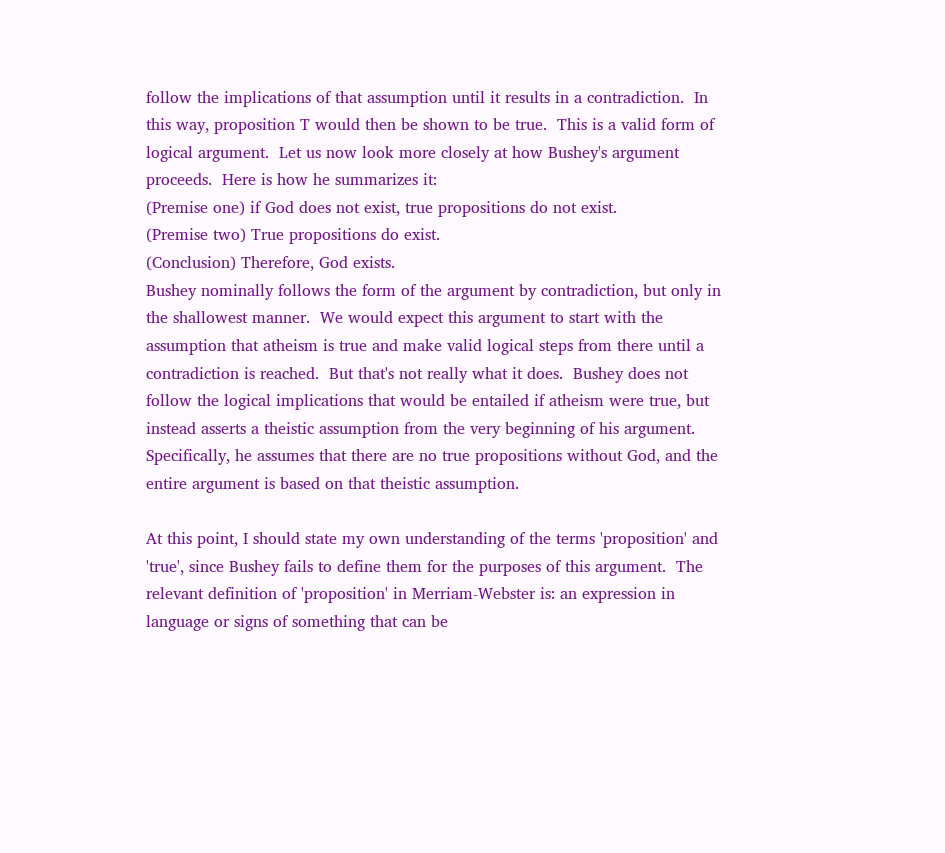follow the implications of that assumption until it results in a contradiction.  In this way, proposition T would then be shown to be true.  This is a valid form of logical argument.  Let us now look more closely at how Bushey's argument proceeds.  Here is how he summarizes it:
(Premise one) if God does not exist, true propositions do not exist.
(Premise two) True propositions do exist.
(Conclusion) Therefore, God exists.
Bushey nominally follows the form of the argument by contradiction, but only in the shallowest manner.  We would expect this argument to start with the assumption that atheism is true and make valid logical steps from there until a contradiction is reached.  But that's not really what it does.  Bushey does not follow the logical implications that would be entailed if atheism were true, but instead asserts a theistic assumption from the very beginning of his argument.  Specifically, he assumes that there are no true propositions without God, and the entire argument is based on that theistic assumption.

At this point, I should state my own understanding of the terms 'proposition' and 'true', since Bushey fails to define them for the purposes of this argument.  The relevant definition of 'proposition' in Merriam-Webster is: an expression in language or signs of something that can be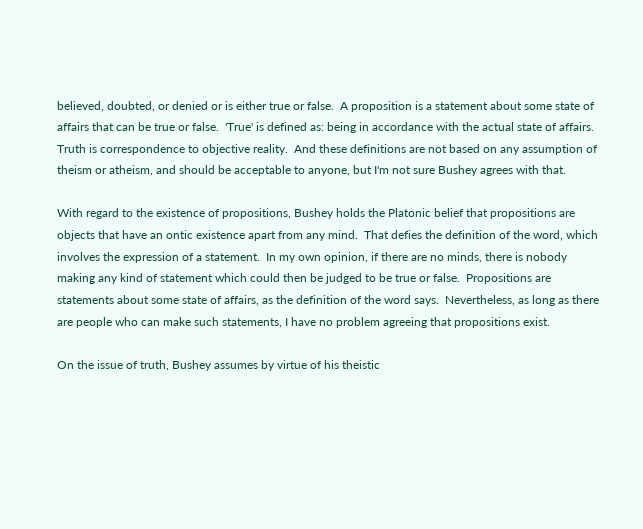believed, doubted, or denied or is either true or false.  A proposition is a statement about some state of affairs that can be true or false.  'True' is defined as: being in accordance with the actual state of affairs.  Truth is correspondence to objective reality.  And these definitions are not based on any assumption of theism or atheism, and should be acceptable to anyone, but I'm not sure Bushey agrees with that.

With regard to the existence of propositions, Bushey holds the Platonic belief that propositions are objects that have an ontic existence apart from any mind.  That defies the definition of the word, which involves the expression of a statement.  In my own opinion, if there are no minds, there is nobody making any kind of statement which could then be judged to be true or false.  Propositions are statements about some state of affairs, as the definition of the word says.  Nevertheless, as long as there are people who can make such statements, I have no problem agreeing that propositions exist.

On the issue of truth, Bushey assumes by virtue of his theistic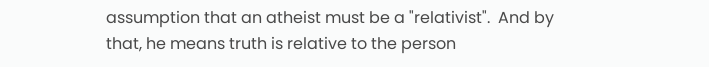assumption that an atheist must be a "relativist".  And by that, he means truth is relative to the person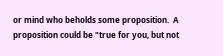or mind who beholds some proposition.  A proposition could be "true for you, but not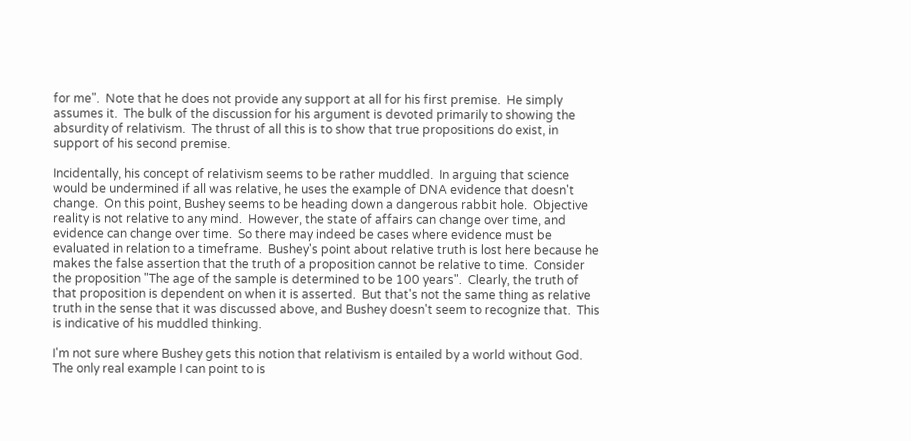for me".  Note that he does not provide any support at all for his first premise.  He simply assumes it.  The bulk of the discussion for his argument is devoted primarily to showing the absurdity of relativism.  The thrust of all this is to show that true propositions do exist, in support of his second premise.

Incidentally, his concept of relativism seems to be rather muddled.  In arguing that science would be undermined if all was relative, he uses the example of DNA evidence that doesn't change.  On this point, Bushey seems to be heading down a dangerous rabbit hole.  Objective reality is not relative to any mind.  However, the state of affairs can change over time, and evidence can change over time.  So there may indeed be cases where evidence must be evaluated in relation to a timeframe.  Bushey's point about relative truth is lost here because he makes the false assertion that the truth of a proposition cannot be relative to time.  Consider the proposition "The age of the sample is determined to be 100 years".  Clearly, the truth of that proposition is dependent on when it is asserted.  But that's not the same thing as relative truth in the sense that it was discussed above, and Bushey doesn't seem to recognize that.  This is indicative of his muddled thinking.

I'm not sure where Bushey gets this notion that relativism is entailed by a world without God.  The only real example I can point to is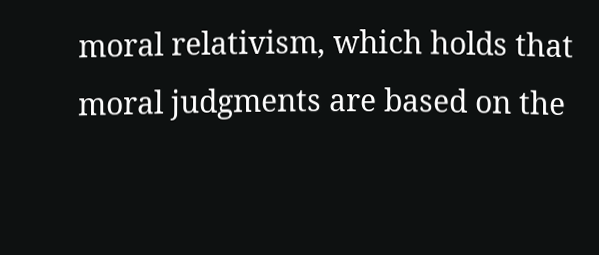moral relativism, which holds that moral judgments are based on the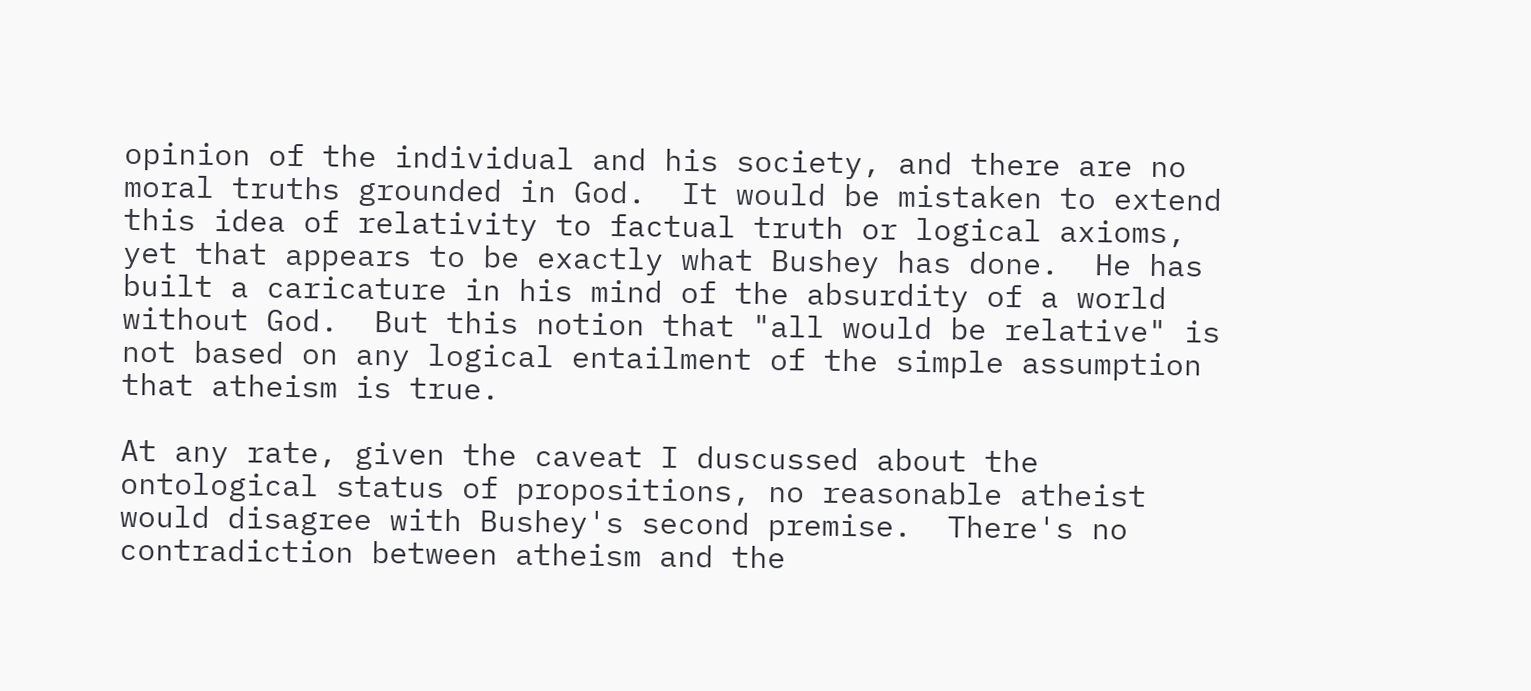opinion of the individual and his society, and there are no moral truths grounded in God.  It would be mistaken to extend this idea of relativity to factual truth or logical axioms, yet that appears to be exactly what Bushey has done.  He has built a caricature in his mind of the absurdity of a world without God.  But this notion that "all would be relative" is not based on any logical entailment of the simple assumption that atheism is true.

At any rate, given the caveat I duscussed about the ontological status of propositions, no reasonable atheist would disagree with Bushey's second premise.  There's no contradiction between atheism and the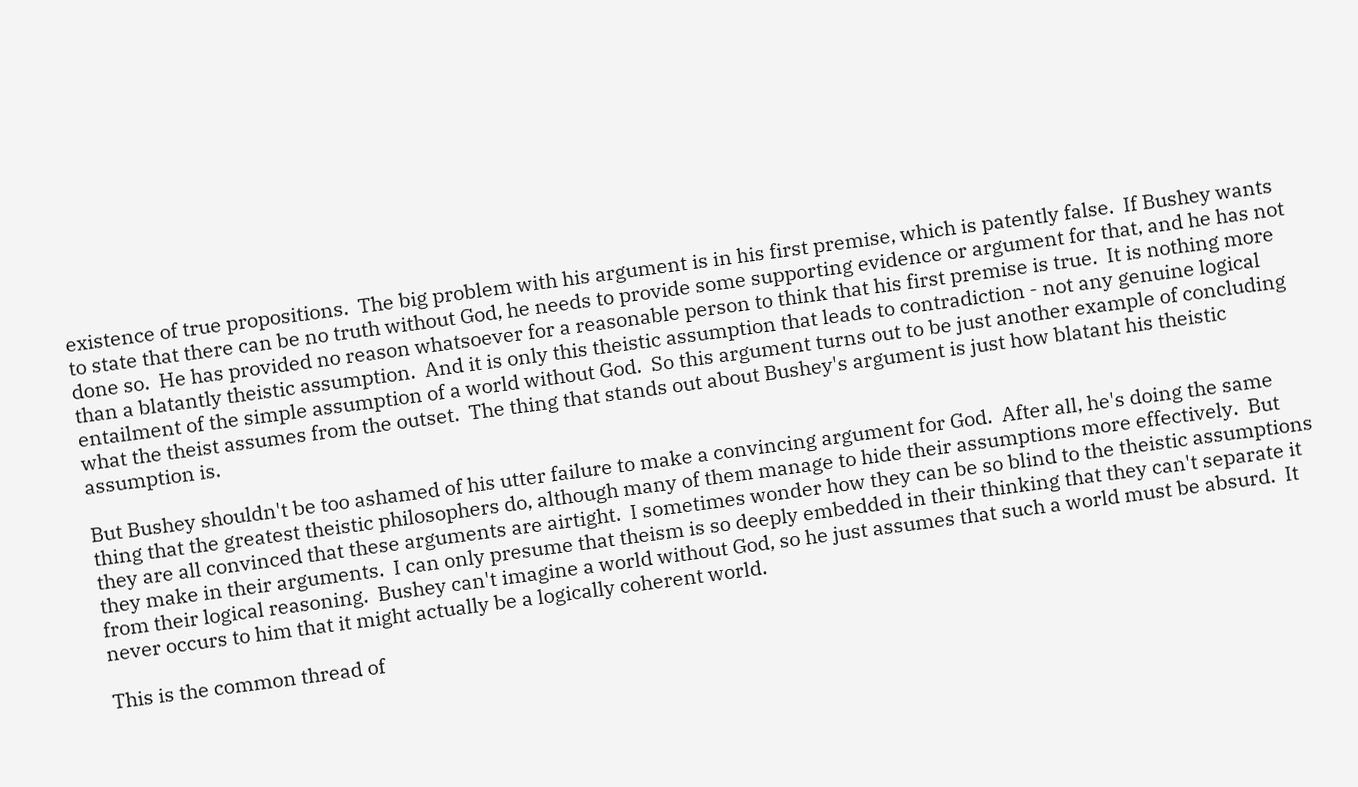existence of true propositions.  The big problem with his argument is in his first premise, which is patently false.  If Bushey wants to state that there can be no truth without God, he needs to provide some supporting evidence or argument for that, and he has not done so.  He has provided no reason whatsoever for a reasonable person to think that his first premise is true.  It is nothing more than a blatantly theistic assumption.  And it is only this theistic assumption that leads to contradiction - not any genuine logical entailment of the simple assumption of a world without God.  So this argument turns out to be just another example of concluding what the theist assumes from the outset.  The thing that stands out about Bushey's argument is just how blatant his theistic assumption is.

But Bushey shouldn't be too ashamed of his utter failure to make a convincing argument for God.  After all, he's doing the same thing that the greatest theistic philosophers do, although many of them manage to hide their assumptions more effectively.  But they are all convinced that these arguments are airtight.  I sometimes wonder how they can be so blind to the theistic assumptions they make in their arguments.  I can only presume that theism is so deeply embedded in their thinking that they can't separate it from their logical reasoning.  Bushey can't imagine a world without God, so he just assumes that such a world must be absurd.  It never occurs to him that it might actually be a logically coherent world.

This is the common thread of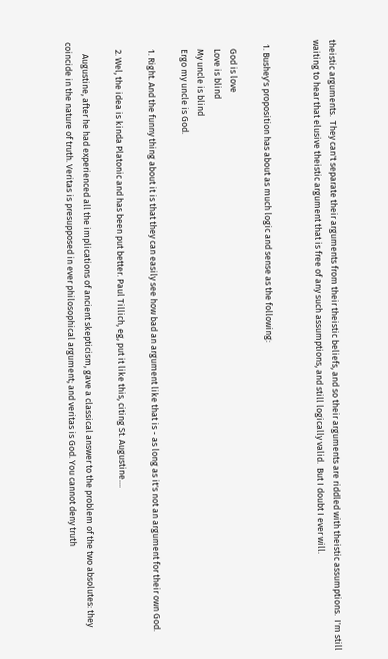theistic arguments.  They can't separate their arguments from their theistic beliefs, and so their arguments are riddled with theistic assumptions.  I'm still waiting to hear that elusive theistic argument that is free of any such assumptions, and still logically valid.  But I doubt I ever will.


  1. Bushey's proposition has about as much logic and sense as the following:

    God is love
    Love is blind
    My uncle is blind
    Ergo my uncle is God.

    1. Right. And the funny thing about it is that they can easily see how bad an argument like that is - as long as it's not an argument for their own God.

    2. Wel, the idea is kinda Platonic and has been put better. Paul Tillich, eg, put it like this, citing St. Augustine....

      Augustine, after he had experienced all the implications of ancient skepticism, gave a classical answer to the problem of the two absolutes: they coincide in the nature of truth. Veritas is presupposed in ever philosophical argument; and veritas is God. You cannot deny truth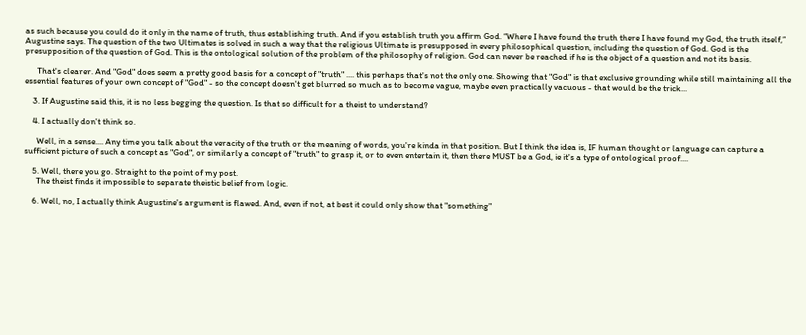as such because you could do it only in the name of truth, thus establishing truth. And if you establish truth you affirm God. “Where I have found the truth there I have found my God, the truth itself,” Augustine says. The question of the two Ultimates is solved in such a way that the religious Ultimate is presupposed in every philosophical question, including the question of God. God is the presupposition of the question of God. This is the ontological solution of the problem of the philosophy of religion. God can never be reached if he is the object of a question and not its basis.

      That's clearer. And "God" does seem a pretty good basis for a concept of "truth" .... this perhaps that's not the only one. Showing that "God" is that exclusive grounding while still maintaining all the essential features of your own concept of "God" - so the concept doesn't get blurred so much as to become vague, maybe even practically vacuous - that would be the trick...

    3. If Augustine said this, it is no less begging the question. Is that so difficult for a theist to understand?

    4. I actually don't think so.

      Well, in a sense.... Any time you talk about the veracity of the truth or the meaning of words, you're kinda in that position. But I think the idea is, IF human thought or language can capture a sufficient picture of such a concept as "God", or similarly a concept of "truth" to grasp it, or to even entertain it, then there MUST be a God, ie it's a type of ontological proof....

    5. Well, there you go. Straight to the point of my post.
      The theist finds it impossible to separate theistic belief from logic.

    6. Well, no, I actually think Augustine's argument is flawed. And, even if not, at best it could only show that "something"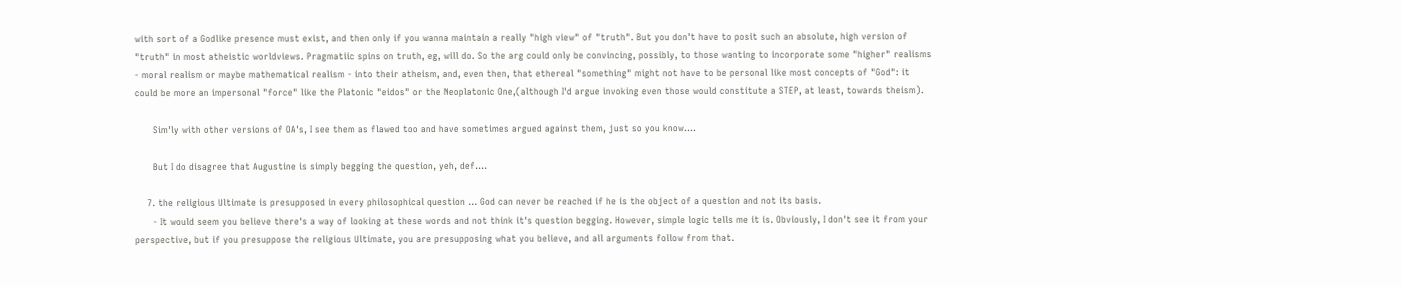with sort of a Godlike presence must exist, and then only if you wanna maintain a really "high view" of "truth". But you don't have to posit such an absolute, high version of "truth" in most atheistic worldviews. Pragmatiic spins on truth, eg, will do. So the arg could only be convincing, possibly, to those wanting to incorporate some "higher" realisms - moral realism or maybe mathematical realism - into their atheism, and, even then, that ethereal "something" might not have to be personal like most concepts of "God": it could be more an impersonal "force" like the Platonic "eidos" or the Neoplatonic One,(although I'd argue invoking even those would constitute a STEP, at least, towards theism).

      Sim'ly with other versions of OA's, I see them as flawed too and have sometimes argued against them, just so you know....

      But I do disagree that Augustine is simply begging the question, yeh, def....

    7. the religious Ultimate is presupposed in every philosophical question ... God can never be reached if he is the object of a question and not its basis.
      - It would seem you believe there's a way of looking at these words and not think it's question begging. However, simple logic tells me it is. Obviously, I don't see it from your perspective, but if you presuppose the religious Ultimate, you are presupposing what you believe, and all arguments follow from that.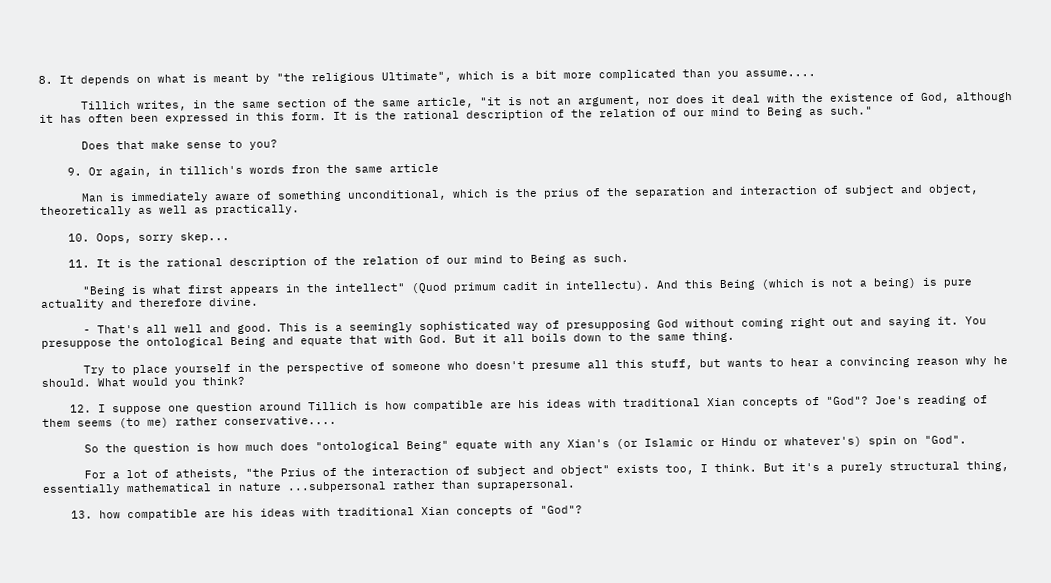8. It depends on what is meant by "the religious Ultimate", which is a bit more complicated than you assume....

      Tillich writes, in the same section of the same article, "it is not an argument, nor does it deal with the existence of God, although it has often been expressed in this form. It is the rational description of the relation of our mind to Being as such."

      Does that make sense to you?

    9. Or again, in tillich's words fron the same article

      Man is immediately aware of something unconditional, which is the prius of the separation and interaction of subject and object, theoretically as well as practically.

    10. Oops, sorry skep...

    11. It is the rational description of the relation of our mind to Being as such.

      "Being is what first appears in the intellect" (Quod primum cadit in intellectu). And this Being (which is not a being) is pure actuality and therefore divine.

      - That's all well and good. This is a seemingly sophisticated way of presupposing God without coming right out and saying it. You presuppose the ontological Being and equate that with God. But it all boils down to the same thing.

      Try to place yourself in the perspective of someone who doesn't presume all this stuff, but wants to hear a convincing reason why he should. What would you think?

    12. I suppose one question around Tillich is how compatible are his ideas with traditional Xian concepts of "God"? Joe's reading of them seems (to me) rather conservative....

      So the question is how much does "ontological Being" equate with any Xian's (or Islamic or Hindu or whatever's) spin on "God".

      For a lot of atheists, "the Prius of the interaction of subject and object" exists too, I think. But it's a purely structural thing, essentially mathematical in nature ...subpersonal rather than suprapersonal.

    13. how compatible are his ideas with traditional Xian concepts of "God"?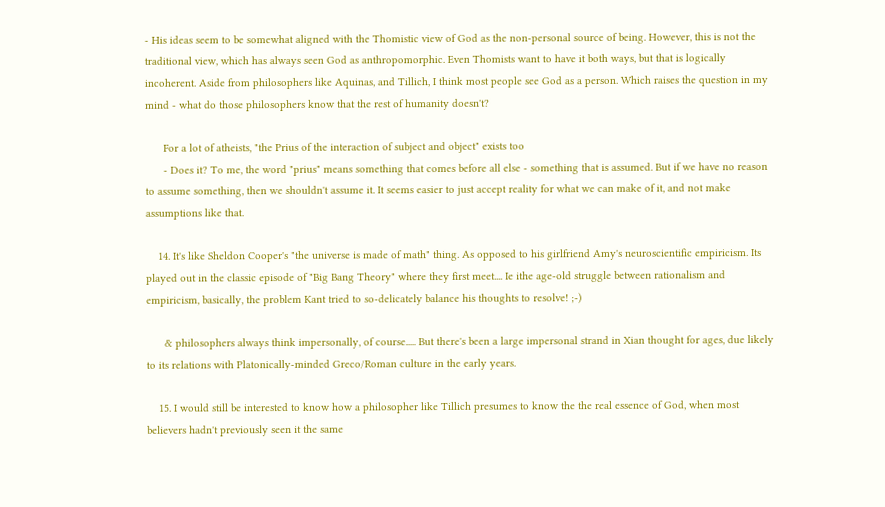- His ideas seem to be somewhat aligned with the Thomistic view of God as the non-personal source of being. However, this is not the traditional view, which has always seen God as anthropomorphic. Even Thomists want to have it both ways, but that is logically incoherent. Aside from philosophers like Aquinas, and Tillich, I think most people see God as a person. Which raises the question in my mind - what do those philosophers know that the rest of humanity doesn't?

      For a lot of atheists, "the Prius of the interaction of subject and object" exists too
      - Does it? To me, the word "prius" means something that comes before all else - something that is assumed. But if we have no reason to assume something, then we shouldn't assume it. It seems easier to just accept reality for what we can make of it, and not make assumptions like that.

    14. It's like Sheldon Cooper's "the universe is made of math" thing. As opposed to his girlfriend Amy's neuroscientific empiricism. Its played out in the classic episode of "Big Bang Theory" where they first meet.... Ie ithe age-old struggle between rationalism and empiricism, basically, the problem Kant tried to so-delicately balance his thoughts to resolve! ;-)

      & philosophers always think impersonally, of course..... But there's been a large impersonal strand in Xian thought for ages, due likely to its relations with Platonically-minded Greco/Roman culture in the early years.

    15. I would still be interested to know how a philosopher like Tillich presumes to know the the real essence of God, when most believers hadn't previously seen it the same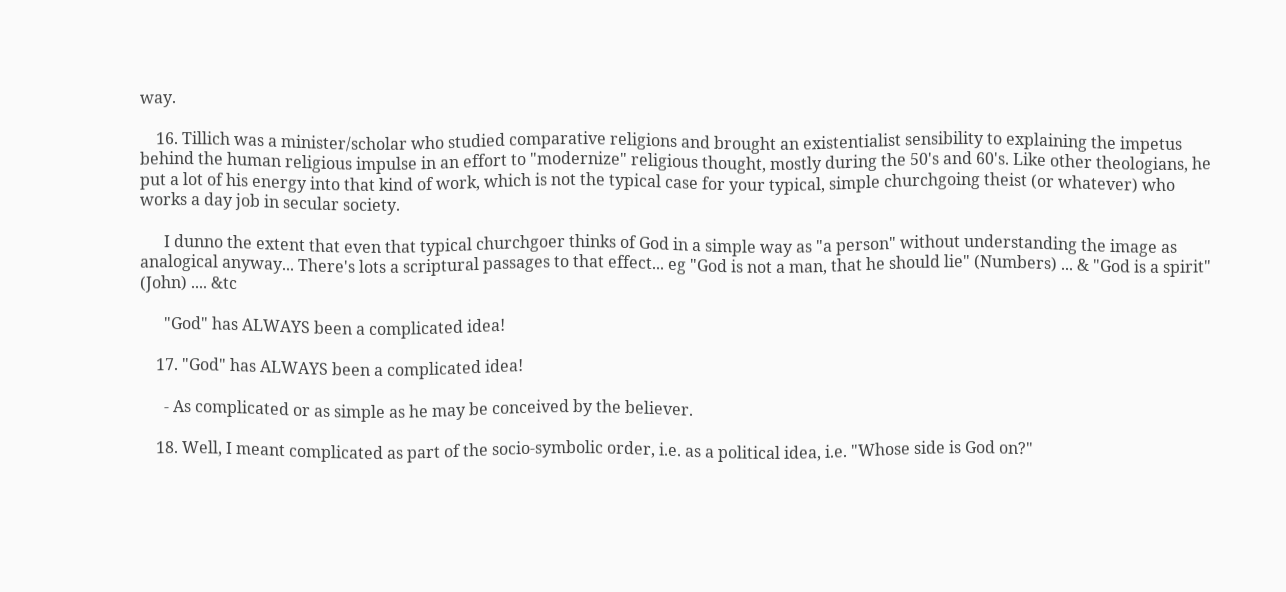way.

    16. Tillich was a minister/scholar who studied comparative religions and brought an existentialist sensibility to explaining the impetus behind the human religious impulse in an effort to "modernize" religious thought, mostly during the 50's and 60's. Like other theologians, he put a lot of his energy into that kind of work, which is not the typical case for your typical, simple churchgoing theist (or whatever) who works a day job in secular society.

      I dunno the extent that even that typical churchgoer thinks of God in a simple way as "a person" without understanding the image as analogical anyway... There's lots a scriptural passages to that effect... eg "God is not a man, that he should lie" (Numbers) ... & "God is a spirit" (John) .... &tc

      "God" has ALWAYS been a complicated idea!

    17. "God" has ALWAYS been a complicated idea!

      - As complicated or as simple as he may be conceived by the believer.

    18. Well, I meant complicated as part of the socio-symbolic order, i.e. as a political idea, i.e. "Whose side is God on?"